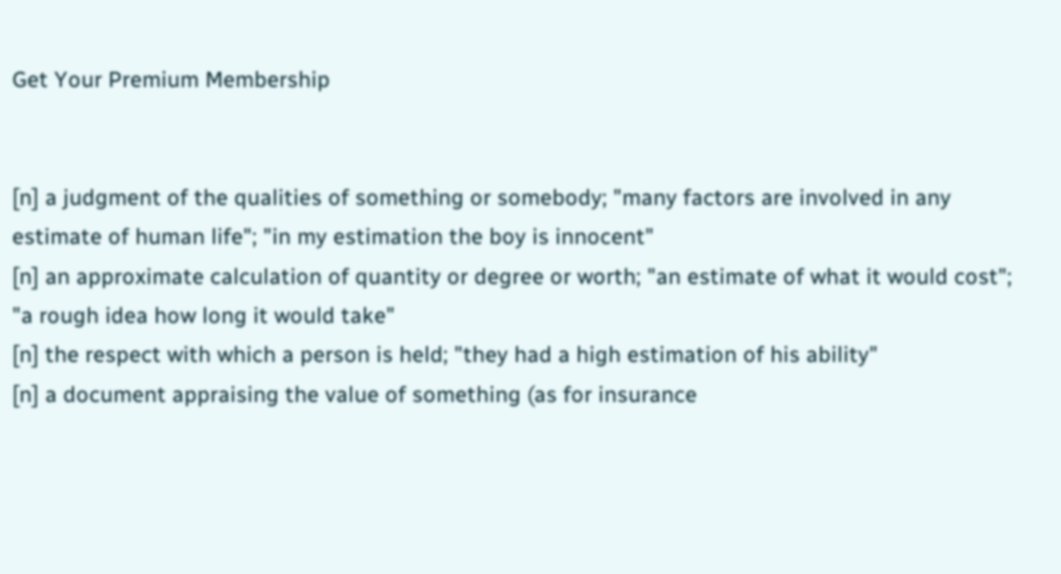Get Your Premium Membership


[n] a judgment of the qualities of something or somebody; "many factors are involved in any estimate of human life"; "in my estimation the boy is innocent"
[n] an approximate calculation of quantity or degree or worth; "an estimate of what it would cost"; "a rough idea how long it would take"
[n] the respect with which a person is held; "they had a high estimation of his ability"
[n] a document appraising the value of something (as for insurance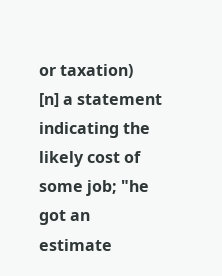or taxation)
[n] a statement indicating the likely cost of some job; "he got an estimate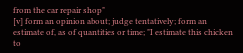from the car repair shop"
[v] form an opinion about; judge tentatively; form an estimate of, as of quantities or time; "I estimate this chicken to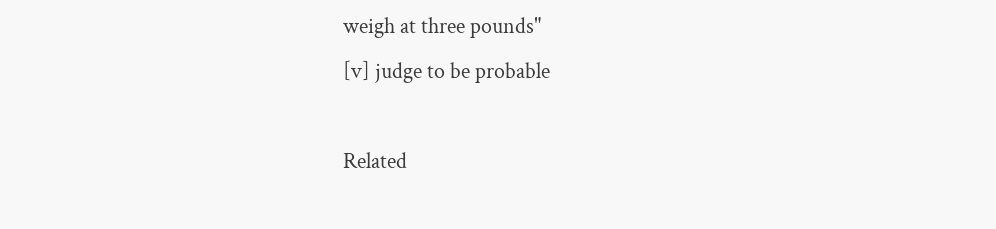weigh at three pounds"
[v] judge to be probable

Related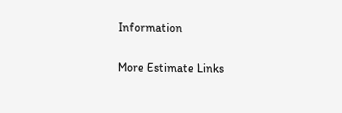Information

More Estimate Links